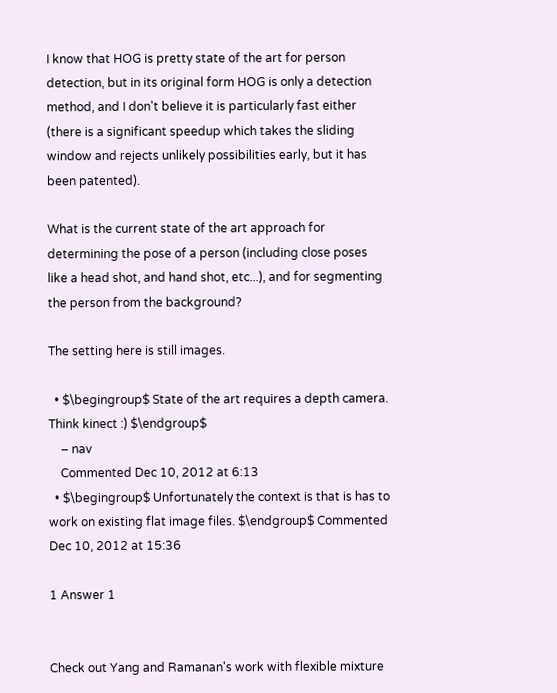I know that HOG is pretty state of the art for person detection, but in its original form HOG is only a detection method, and I don't believe it is particularly fast either (there is a significant speedup which takes the sliding window and rejects unlikely possibilities early, but it has been patented).

What is the current state of the art approach for determining the pose of a person (including close poses like a head shot, and hand shot, etc...), and for segmenting the person from the background?

The setting here is still images.

  • $\begingroup$ State of the art requires a depth camera. Think kinect :) $\endgroup$
    – nav
    Commented Dec 10, 2012 at 6:13
  • $\begingroup$ Unfortunately the context is that is has to work on existing flat image files. $\endgroup$ Commented Dec 10, 2012 at 15:36

1 Answer 1


Check out Yang and Ramanan's work with flexible mixture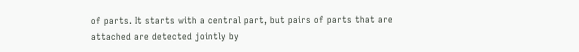of parts. It starts with a central part, but pairs of parts that are attached are detected jointly by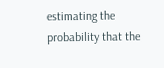estimating the probability that the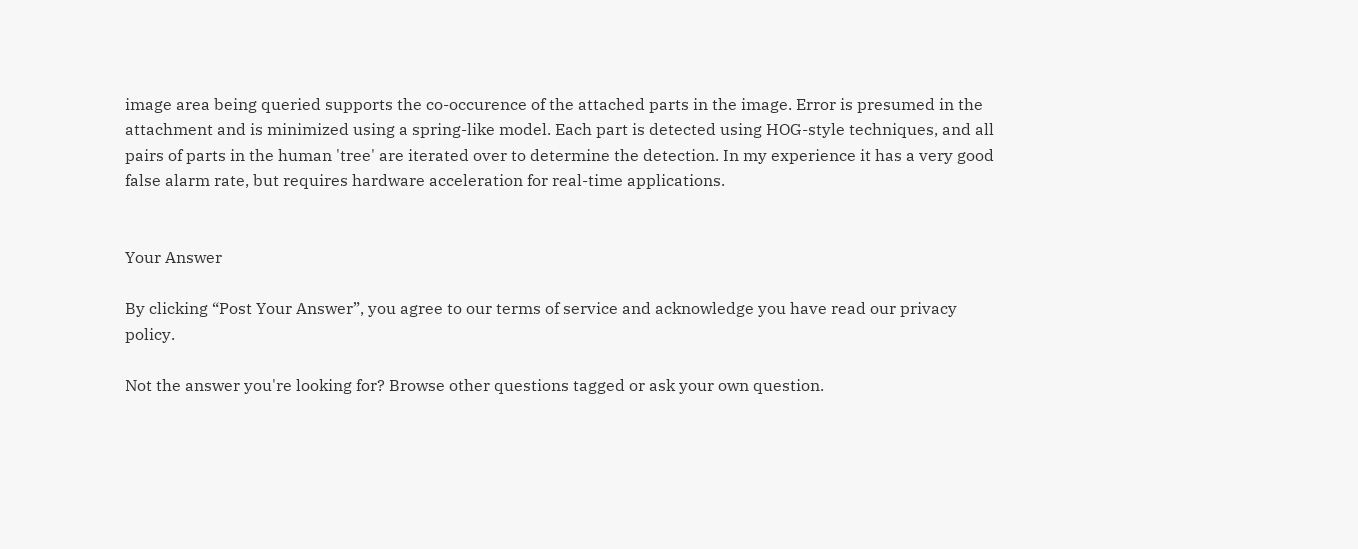image area being queried supports the co-occurence of the attached parts in the image. Error is presumed in the attachment and is minimized using a spring-like model. Each part is detected using HOG-style techniques, and all pairs of parts in the human 'tree' are iterated over to determine the detection. In my experience it has a very good false alarm rate, but requires hardware acceleration for real-time applications.


Your Answer

By clicking “Post Your Answer”, you agree to our terms of service and acknowledge you have read our privacy policy.

Not the answer you're looking for? Browse other questions tagged or ask your own question.